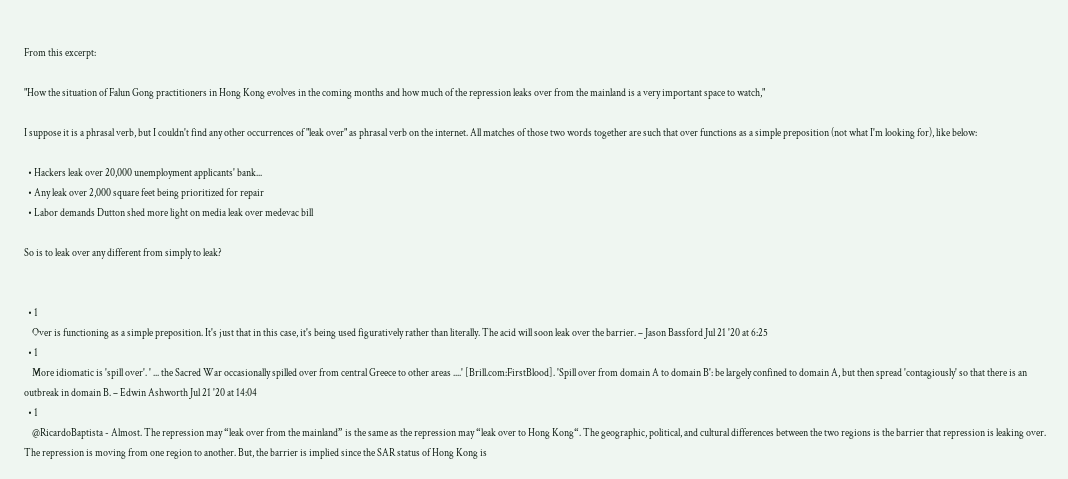From this excerpt:

"How the situation of Falun Gong practitioners in Hong Kong evolves in the coming months and how much of the repression leaks over from the mainland is a very important space to watch,"

I suppose it is a phrasal verb, but I couldn't find any other occurrences of "leak over" as phrasal verb on the internet. All matches of those two words together are such that over functions as a simple preposition (not what I'm looking for), like below:

  • Hackers leak over 20,000 unemployment applicants' bank...
  • Any leak over 2,000 square feet being prioritized for repair
  • Labor demands Dutton shed more light on media leak over medevac bill

So is to leak over any different from simply to leak?


  • 1
    Over is functioning as a simple preposition. It's just that in this case, it's being used figuratively rather than literally. The acid will soon leak over the barrier. – Jason Bassford Jul 21 '20 at 6:25
  • 1
    More idiomatic is 'spill over'. ' ... the Sacred War occasionally spilled over from central Greece to other areas ....' [Brill.com:FirstBlood]. 'Spill over from domain A to domain B': be largely confined to domain A, but then spread 'contagiously' so that there is an outbreak in domain B. – Edwin Ashworth Jul 21 '20 at 14:04
  • 1
    @RicardoBaptista - Almost. The repression may “leak over from the mainland” is the same as the repression may “leak over to Hong Kong“. The geographic, political, and cultural differences between the two regions is the barrier that repression is leaking over. The repression is moving from one region to another. But, the barrier is implied since the SAR status of Hong Kong is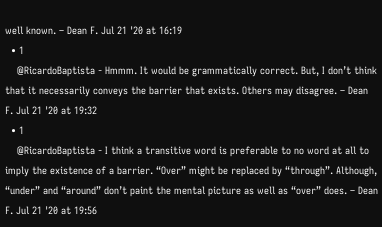well known. – Dean F. Jul 21 '20 at 16:19
  • 1
    @RicardoBaptista - Hmmm. It would be grammatically correct. But, I don’t think that it necessarily conveys the barrier that exists. Others may disagree. – Dean F. Jul 21 '20 at 19:32
  • 1
    @RicardoBaptista - I think a transitive word is preferable to no word at all to imply the existence of a barrier. “Over” might be replaced by “through”. Although, “under” and “around” don’t paint the mental picture as well as “over” does. – Dean F. Jul 21 '20 at 19:56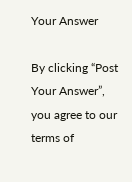Your Answer

By clicking “Post Your Answer”, you agree to our terms of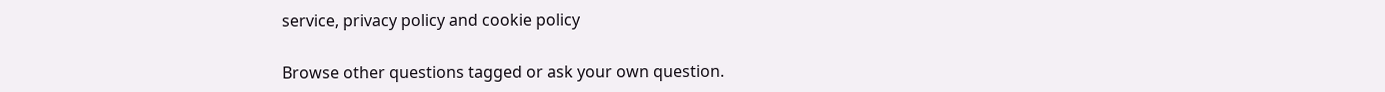service, privacy policy and cookie policy

Browse other questions tagged or ask your own question.